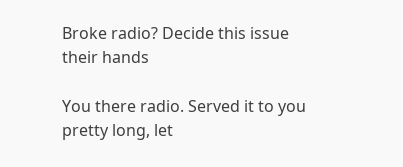Broke radio? Decide this issue their hands

You there radio. Served it to you pretty long, let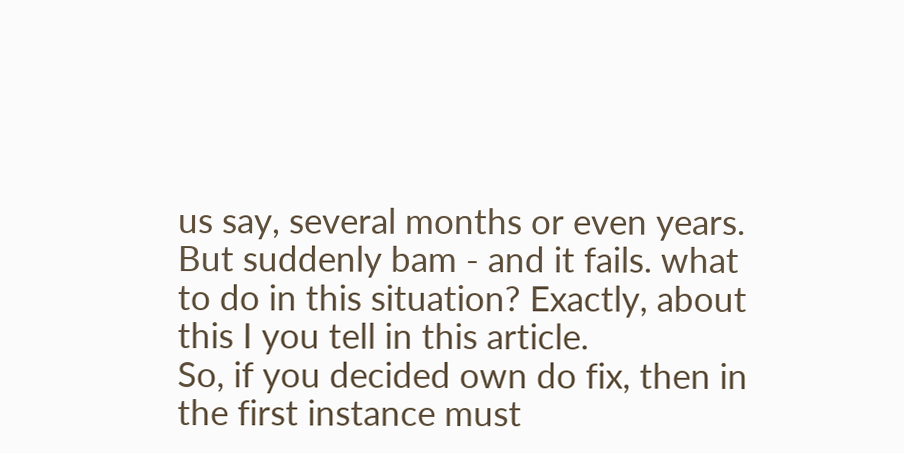us say, several months or even years. But suddenly bam - and it fails. what to do in this situation? Exactly, about this I you tell in this article.
So, if you decided own do fix, then in the first instance must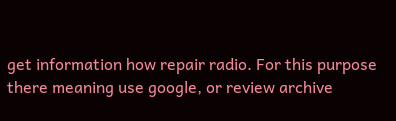get information how repair radio. For this purpose there meaning use google, or review archive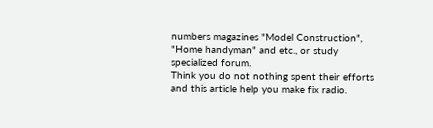numbers magazines "Model Construction", "Home handyman" and etc., or study specialized forum.
Think you do not nothing spent their efforts and this article help you make fix radio.